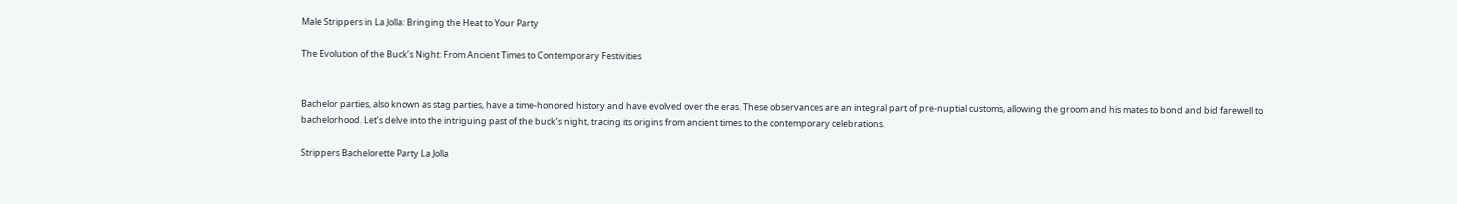Male Strippers in La Jolla: Bringing the Heat to Your Party

The Evolution of the Buck’s Night: From Ancient Times to Contemporary Festivities


Bachelor parties, also known as stag parties, have a time-honored history and have evolved over the eras. These observances are an integral part of pre-nuptial customs, allowing the groom and his mates to bond and bid farewell to bachelorhood. Let’s delve into the intriguing past of the buck’s night, tracing its origins from ancient times to the contemporary celebrations.

Strippers Bachelorette Party La Jolla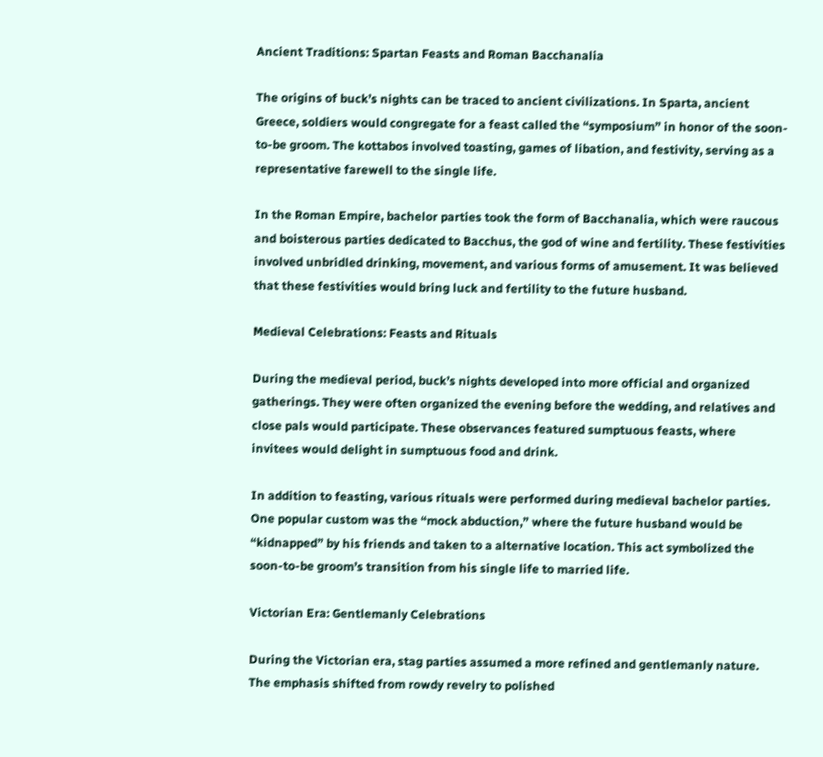Ancient Traditions: Spartan Feasts and Roman Bacchanalia

The origins of buck’s nights can be traced to ancient civilizations. In Sparta, ancient Greece, soldiers would congregate for a feast called the “symposium” in honor of the soon-to-be groom. The kottabos involved toasting, games of libation, and festivity, serving as a representative farewell to the single life.

In the Roman Empire, bachelor parties took the form of Bacchanalia, which were raucous and boisterous parties dedicated to Bacchus, the god of wine and fertility. These festivities involved unbridled drinking, movement, and various forms of amusement. It was believed that these festivities would bring luck and fertility to the future husband.

Medieval Celebrations: Feasts and Rituals

During the medieval period, buck’s nights developed into more official and organized gatherings. They were often organized the evening before the wedding, and relatives and close pals would participate. These observances featured sumptuous feasts, where invitees would delight in sumptuous food and drink.

In addition to feasting, various rituals were performed during medieval bachelor parties. One popular custom was the “mock abduction,” where the future husband would be “kidnapped” by his friends and taken to a alternative location. This act symbolized the soon-to-be groom’s transition from his single life to married life.

Victorian Era: Gentlemanly Celebrations

During the Victorian era, stag parties assumed a more refined and gentlemanly nature. The emphasis shifted from rowdy revelry to polished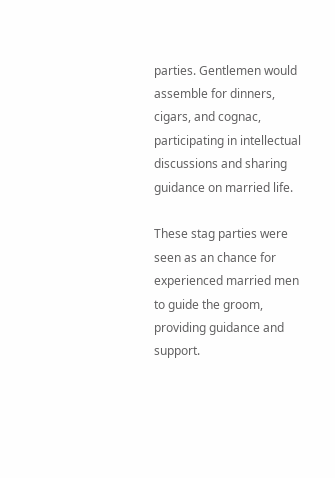parties. Gentlemen would assemble for dinners, cigars, and cognac, participating in intellectual discussions and sharing guidance on married life.

These stag parties were seen as an chance for experienced married men to guide the groom, providing guidance and support.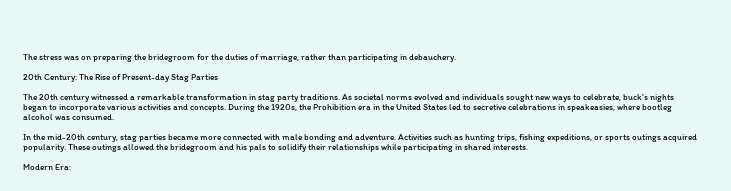The stress was on preparing the bridegroom for the duties of marriage, rather than participating in debauchery.

20th Century: The Rise of Present-day Stag Parties

The 20th century witnessed a remarkable transformation in stag party traditions. As societal norms evolved and individuals sought new ways to celebrate, buck’s nights began to incorporate various activities and concepts. During the 1920s, the Prohibition era in the United States led to secretive celebrations in speakeasies, where bootleg alcohol was consumed.

In the mid-20th century, stag parties became more connected with male bonding and adventure. Activities such as hunting trips, fishing expeditions, or sports outings acquired popularity. These outings allowed the bridegroom and his pals to solidify their relationships while participating in shared interests.

Modern Era: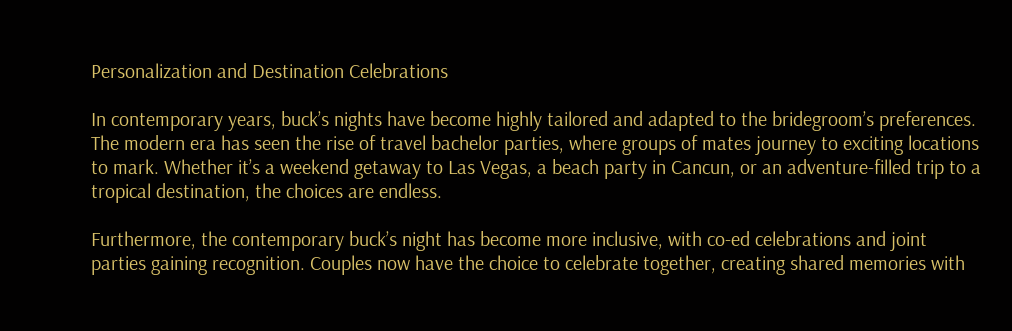Personalization and Destination Celebrations

In contemporary years, buck’s nights have become highly tailored and adapted to the bridegroom’s preferences. The modern era has seen the rise of travel bachelor parties, where groups of mates journey to exciting locations to mark. Whether it’s a weekend getaway to Las Vegas, a beach party in Cancun, or an adventure-filled trip to a tropical destination, the choices are endless.

Furthermore, the contemporary buck’s night has become more inclusive, with co-ed celebrations and joint parties gaining recognition. Couples now have the choice to celebrate together, creating shared memories with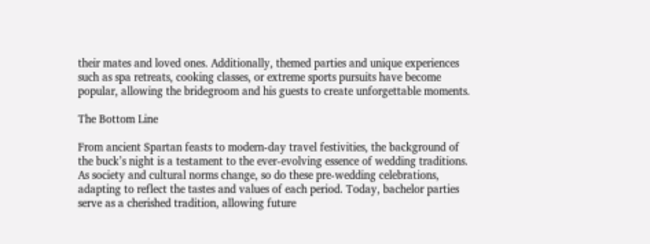their mates and loved ones. Additionally, themed parties and unique experiences such as spa retreats, cooking classes, or extreme sports pursuits have become popular, allowing the bridegroom and his guests to create unforgettable moments.

The Bottom Line

From ancient Spartan feasts to modern-day travel festivities, the background of the buck’s night is a testament to the ever-evolving essence of wedding traditions. As society and cultural norms change, so do these pre-wedding celebrations, adapting to reflect the tastes and values of each period. Today, bachelor parties serve as a cherished tradition, allowing future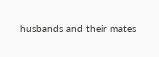husbands and their mates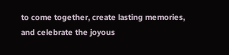to come together, create lasting memories, and celebrate the joyous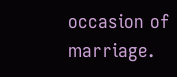occasion of marriage.